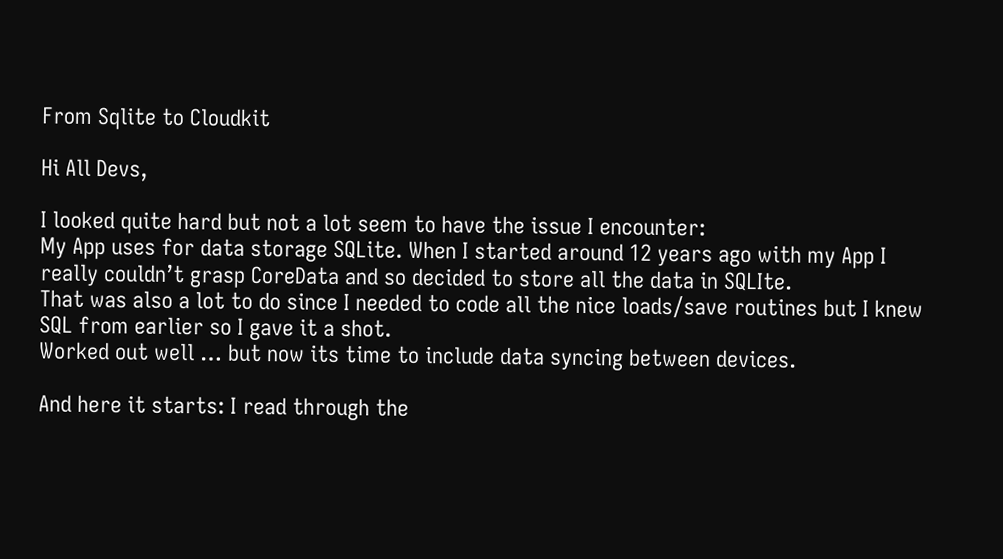From Sqlite to Cloudkit

Hi All Devs,

I looked quite hard but not a lot seem to have the issue I encounter:
My App uses for data storage SQLite. When I started around 12 years ago with my App I really couldn’t grasp CoreData and so decided to store all the data in SQLIte.
That was also a lot to do since I needed to code all the nice loads/save routines but I knew SQL from earlier so I gave it a shot.
Worked out well … but now its time to include data syncing between devices.

And here it starts: I read through the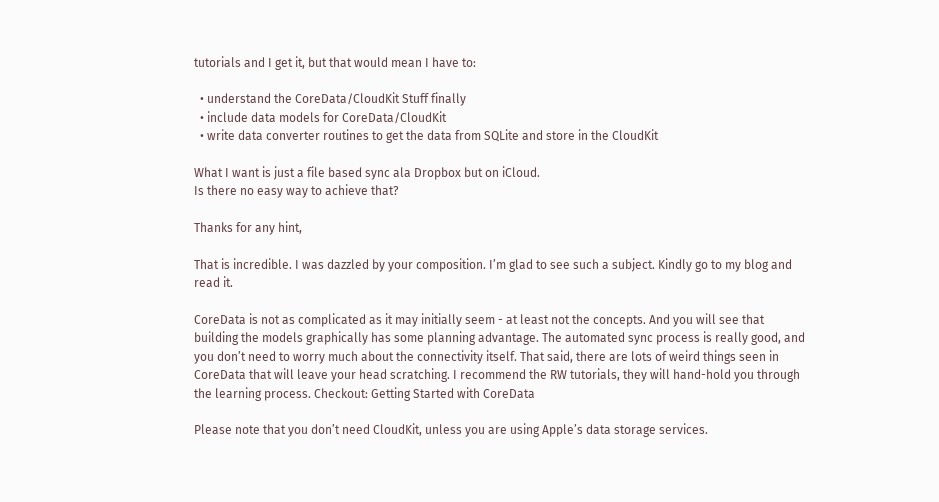tutorials and I get it, but that would mean I have to:

  • understand the CoreData/CloudKit Stuff finally
  • include data models for CoreData/CloudKit
  • write data converter routines to get the data from SQLite and store in the CloudKit

What I want is just a file based sync ala Dropbox but on iCloud.
Is there no easy way to achieve that?

Thanks for any hint,

That is incredible. I was dazzled by your composition. I’m glad to see such a subject. Kindly go to my blog and read it.

CoreData is not as complicated as it may initially seem - at least not the concepts. And you will see that building the models graphically has some planning advantage. The automated sync process is really good, and you don’t need to worry much about the connectivity itself. That said, there are lots of weird things seen in CoreData that will leave your head scratching. I recommend the RW tutorials, they will hand-hold you through the learning process. Checkout: Getting Started with CoreData

Please note that you don’t need CloudKit, unless you are using Apple’s data storage services.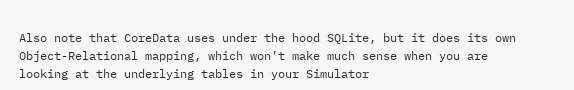Also note that CoreData uses under the hood SQLite, but it does its own Object-Relational mapping, which won’t make much sense when you are looking at the underlying tables in your Simulator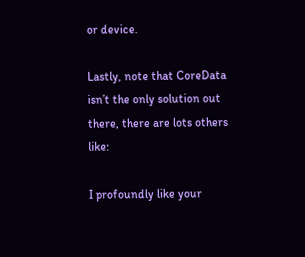or device.

Lastly, note that CoreData isn’t the only solution out there, there are lots others like:

I profoundly like your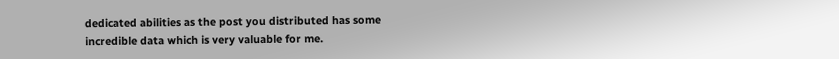dedicated abilities as the post you distributed has some incredible data which is very valuable for me.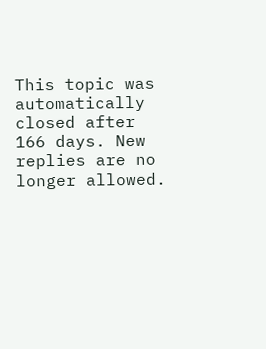This topic was automatically closed after 166 days. New replies are no longer allowed.